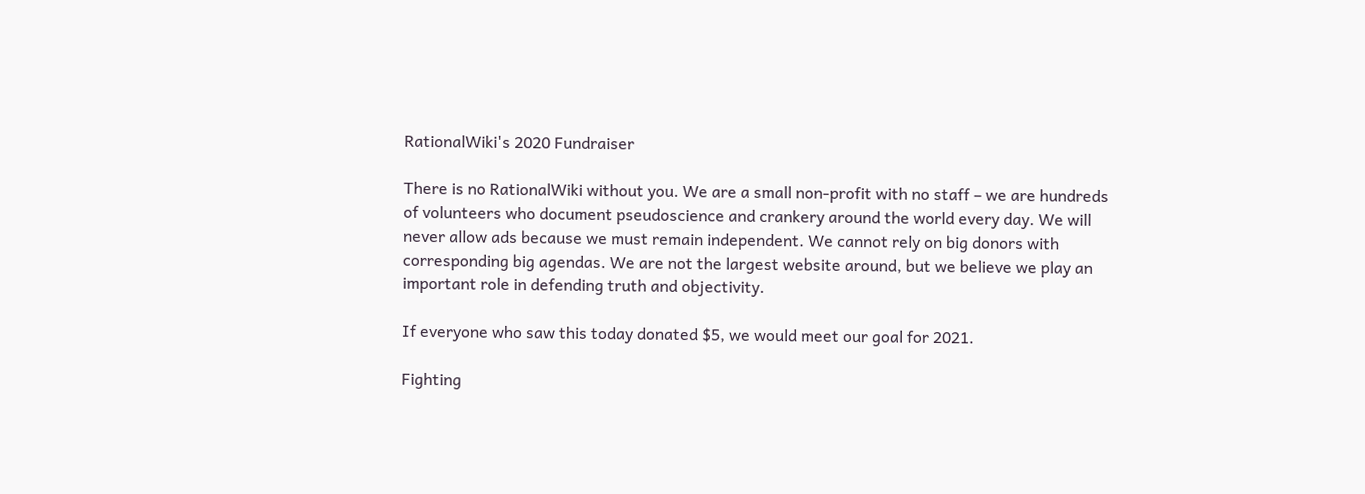RationalWiki's 2020 Fundraiser

There is no RationalWiki without you. We are a small non-profit with no staff – we are hundreds of volunteers who document pseudoscience and crankery around the world every day. We will never allow ads because we must remain independent. We cannot rely on big donors with corresponding big agendas. We are not the largest website around, but we believe we play an important role in defending truth and objectivity.

If everyone who saw this today donated $5, we would meet our goal for 2021.

Fighting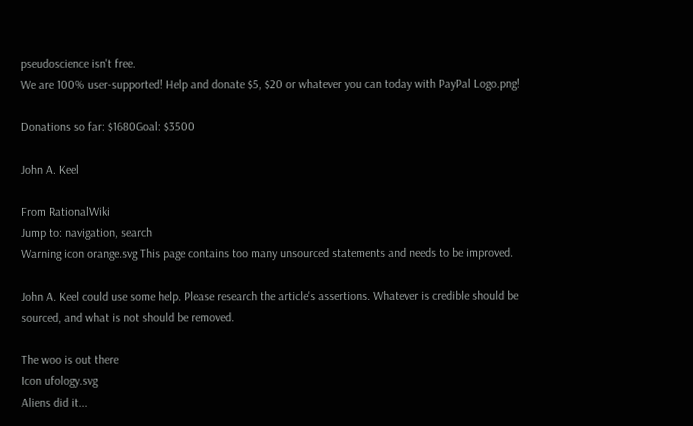pseudoscience isn't free.
We are 100% user-supported! Help and donate $5, $20 or whatever you can today with PayPal Logo.png!

Donations so far: $1680Goal: $3500

John A. Keel

From RationalWiki
Jump to: navigation, search
Warning icon orange.svg This page contains too many unsourced statements and needs to be improved.

John A. Keel could use some help. Please research the article's assertions. Whatever is credible should be sourced, and what is not should be removed.

The woo is out there
Icon ufology.svg
Aliens did it...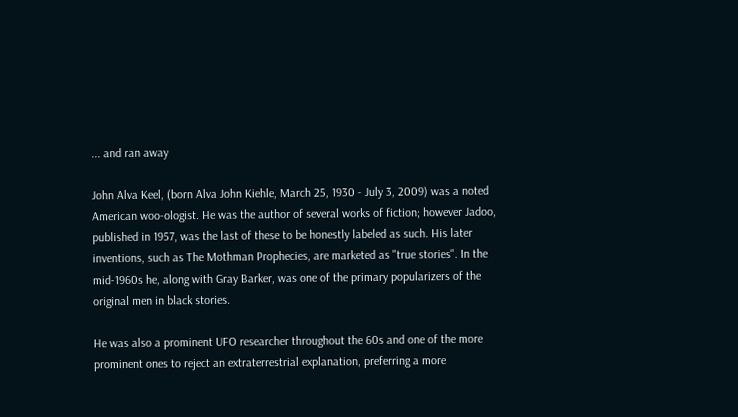... and ran away

John Alva Keel, (born Alva John Kiehle, March 25, 1930 - July 3, 2009) was a noted American woo-ologist. He was the author of several works of fiction; however Jadoo, published in 1957, was the last of these to be honestly labeled as such. His later inventions, such as The Mothman Prophecies, are marketed as "true stories". In the mid-1960s he, along with Gray Barker, was one of the primary popularizers of the original men in black stories.

He was also a prominent UFO researcher throughout the 60s and one of the more prominent ones to reject an extraterrestrial explanation, preferring a more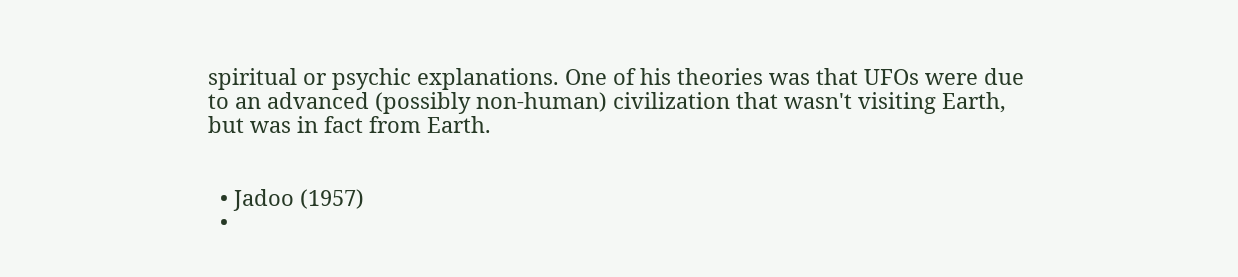spiritual or psychic explanations. One of his theories was that UFOs were due to an advanced (possibly non-human) civilization that wasn't visiting Earth, but was in fact from Earth.


  • Jadoo (1957)
  •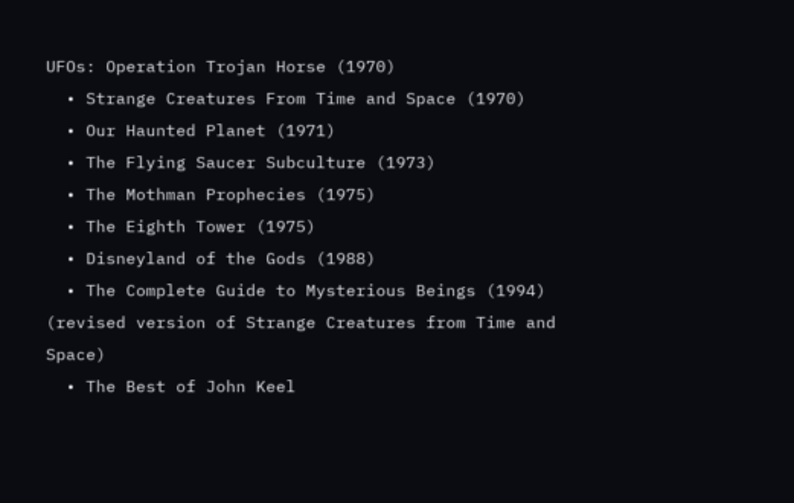UFOs: Operation Trojan Horse (1970)
  • Strange Creatures From Time and Space (1970)
  • Our Haunted Planet (1971)
  • The Flying Saucer Subculture (1973)
  • The Mothman Prophecies (1975)
  • The Eighth Tower (1975)
  • Disneyland of the Gods (1988)
  • The Complete Guide to Mysterious Beings (1994) (revised version of Strange Creatures from Time and Space)
  • The Best of John Keel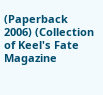(Paperback 2006) (Collection of Keel's Fate Magazine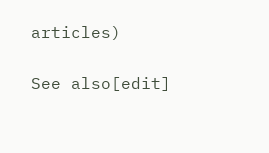articles)

See also[edit]